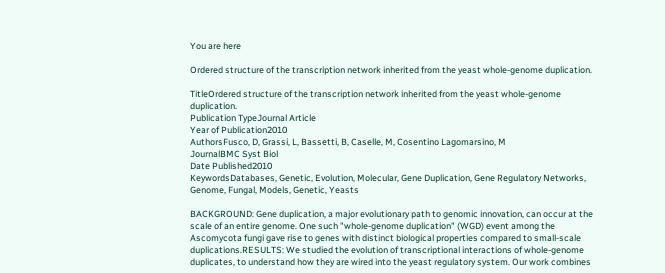You are here

Ordered structure of the transcription network inherited from the yeast whole-genome duplication.

TitleOrdered structure of the transcription network inherited from the yeast whole-genome duplication.
Publication TypeJournal Article
Year of Publication2010
AuthorsFusco, D, Grassi, L, Bassetti, B, Caselle, M, Cosentino Lagomarsino, M
JournalBMC Syst Biol
Date Published2010
KeywordsDatabases, Genetic, Evolution, Molecular, Gene Duplication, Gene Regulatory Networks, Genome, Fungal, Models, Genetic, Yeasts

BACKGROUND: Gene duplication, a major evolutionary path to genomic innovation, can occur at the scale of an entire genome. One such "whole-genome duplication" (WGD) event among the Ascomycota fungi gave rise to genes with distinct biological properties compared to small-scale duplications.RESULTS: We studied the evolution of transcriptional interactions of whole-genome duplicates, to understand how they are wired into the yeast regulatory system. Our work combines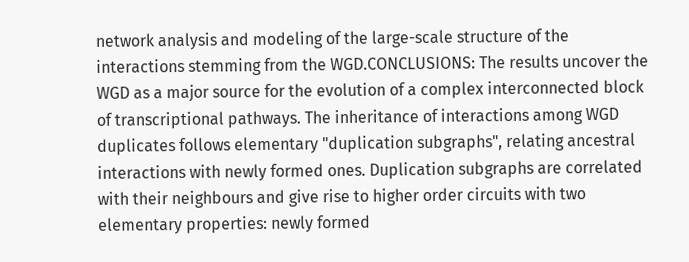network analysis and modeling of the large-scale structure of the interactions stemming from the WGD.CONCLUSIONS: The results uncover the WGD as a major source for the evolution of a complex interconnected block of transcriptional pathways. The inheritance of interactions among WGD duplicates follows elementary "duplication subgraphs", relating ancestral interactions with newly formed ones. Duplication subgraphs are correlated with their neighbours and give rise to higher order circuits with two elementary properties: newly formed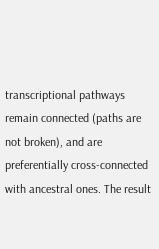transcriptional pathways remain connected (paths are not broken), and are preferentially cross-connected with ancestral ones. The result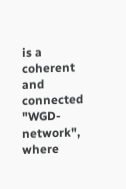is a coherent and connected "WGD-network", where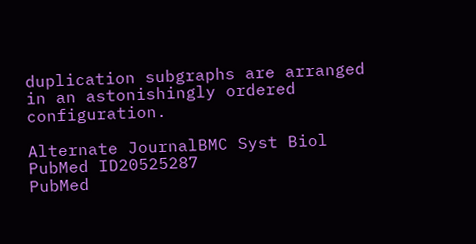duplication subgraphs are arranged in an astonishingly ordered configuration.

Alternate JournalBMC Syst Biol
PubMed ID20525287
PubMed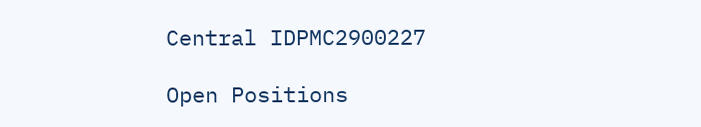Central IDPMC2900227

Open Positions